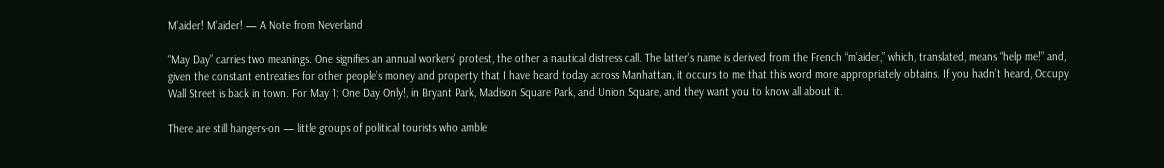M’aider! M’aider! — A Note from Neverland

“May Day” carries two meanings. One signifies an annual workers’ protest, the other a nautical distress call. The latter’s name is derived from the French “m’aider,” which, translated, means “help me!” and, given the constant entreaties for other people’s money and property that I have heard today across Manhattan, it occurs to me that this word more appropriately obtains. If you hadn’t heard, Occupy Wall Street is back in town. For May 1: One Day Only!, in Bryant Park, Madison Square Park, and Union Square, and they want you to know all about it.

There are still hangers-on — little groups of political tourists who amble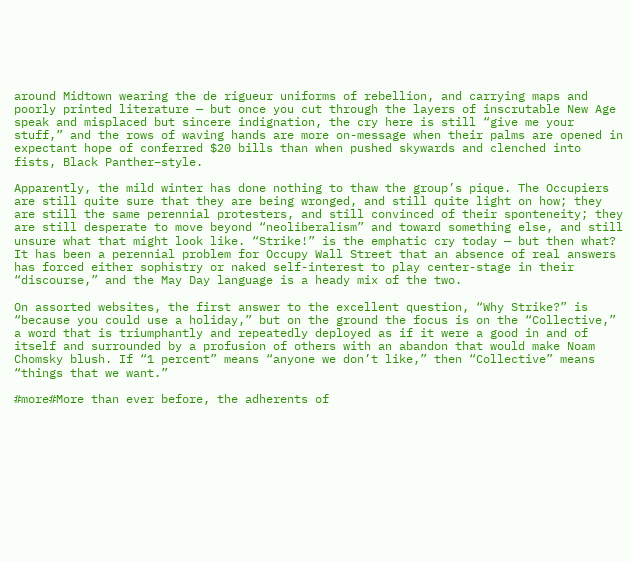around Midtown wearing the de rigueur uniforms of rebellion, and carrying maps and poorly printed literature — but once you cut through the layers of inscrutable New Age speak and misplaced but sincere indignation, the cry here is still “give me your stuff,” and the rows of waving hands are more on-message when their palms are opened in expectant hope of conferred $20 bills than when pushed skywards and clenched into fists, Black Panther–style.

Apparently, the mild winter has done nothing to thaw the group’s pique. The Occupiers are still quite sure that they are being wronged, and still quite light on how; they are still the same perennial protesters, and still convinced of their sponteneity; they are still desperate to move beyond “neoliberalism” and toward something else, and still unsure what that might look like. “Strike!” is the emphatic cry today — but then what? It has been a perennial problem for Occupy Wall Street that an absence of real answers has forced either sophistry or naked self-interest to play center-stage in their “discourse,” and the May Day language is a heady mix of the two.

On assorted websites, the first answer to the excellent question, “Why Strike?” is “because you could use a holiday,” but on the ground the focus is on the “Collective,” a word that is triumphantly and repeatedly deployed as if it were a good in and of itself and surrounded by a profusion of others with an abandon that would make Noam Chomsky blush. If “1 percent” means “anyone we don’t like,” then “Collective” means “things that we want.”

#more#More than ever before, the adherents of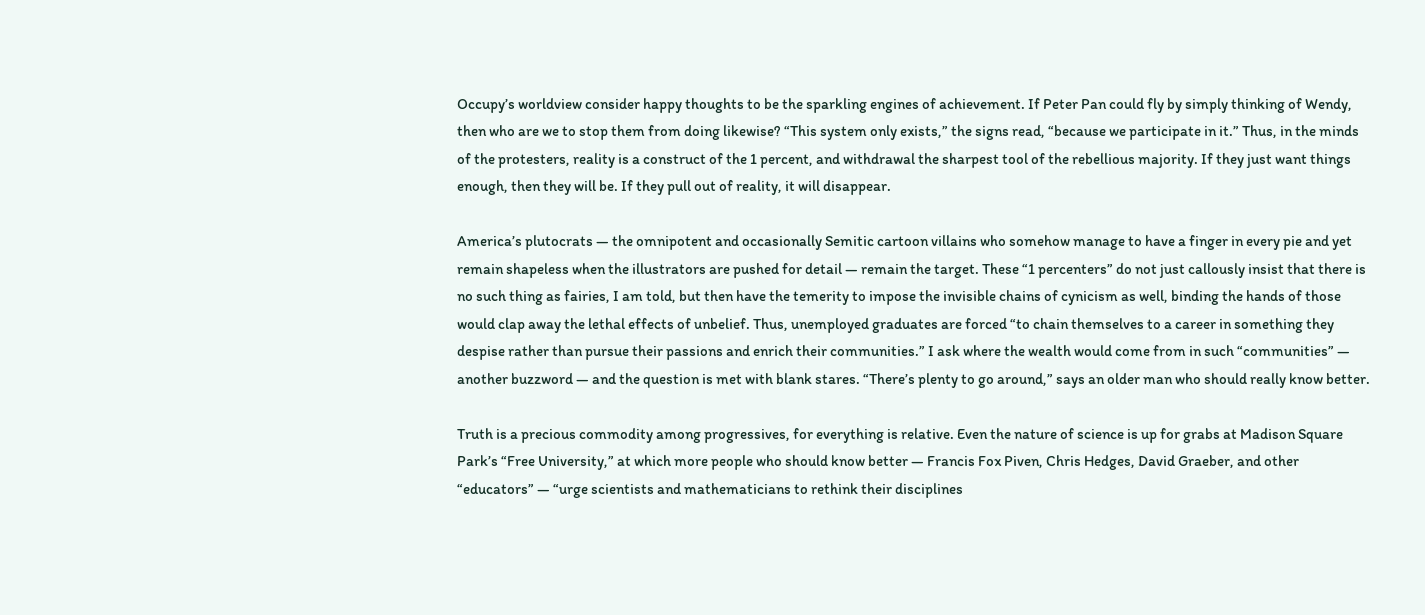Occupy’s worldview consider happy thoughts to be the sparkling engines of achievement. If Peter Pan could fly by simply thinking of Wendy, then who are we to stop them from doing likewise? “This system only exists,” the signs read, “because we participate in it.” Thus, in the minds of the protesters, reality is a construct of the 1 percent, and withdrawal the sharpest tool of the rebellious majority. If they just want things enough, then they will be. If they pull out of reality, it will disappear.

America’s plutocrats — the omnipotent and occasionally Semitic cartoon villains who somehow manage to have a finger in every pie and yet remain shapeless when the illustrators are pushed for detail — remain the target. These “1 percenters” do not just callously insist that there is no such thing as fairies, I am told, but then have the temerity to impose the invisible chains of cynicism as well, binding the hands of those would clap away the lethal effects of unbelief. Thus, unemployed graduates are forced “to chain themselves to a career in something they despise rather than pursue their passions and enrich their communities.” I ask where the wealth would come from in such “communities” — another buzzword — and the question is met with blank stares. “There’s plenty to go around,” says an older man who should really know better.

Truth is a precious commodity among progressives, for everything is relative. Even the nature of science is up for grabs at Madison Square Park’s “Free University,” at which more people who should know better — Francis Fox Piven, Chris Hedges, David Graeber, and other “educators” — “urge scientists and mathematicians to rethink their disciplines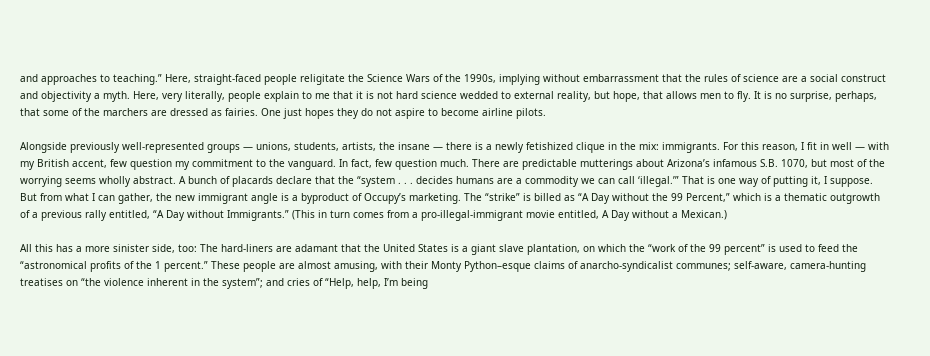and approaches to teaching.” Here, straight-faced people religitate the Science Wars of the 1990s, implying without embarrassment that the rules of science are a social construct and objectivity a myth. Here, very literally, people explain to me that it is not hard science wedded to external reality, but hope, that allows men to fly. It is no surprise, perhaps, that some of the marchers are dressed as fairies. One just hopes they do not aspire to become airline pilots.

Alongside previously well-represented groups — unions, students, artists, the insane — there is a newly fetishized clique in the mix: immigrants. For this reason, I fit in well — with my British accent, few question my commitment to the vanguard. In fact, few question much. There are predictable mutterings about Arizona’s infamous S.B. 1070, but most of the worrying seems wholly abstract. A bunch of placards declare that the “system . . . decides humans are a commodity we can call ‘illegal.’” That is one way of putting it, I suppose. But from what I can gather, the new immigrant angle is a byproduct of Occupy’s marketing. The “strike” is billed as “A Day without the 99 Percent,” which is a thematic outgrowth of a previous rally entitled, “A Day without Immigrants.” (This in turn comes from a pro-illegal-immigrant movie entitled, A Day without a Mexican.)

All this has a more sinister side, too: The hard-liners are adamant that the United States is a giant slave plantation, on which the “work of the 99 percent” is used to feed the “astronomical profits of the 1 percent.” These people are almost amusing, with their Monty Python–esque claims of anarcho-syndicalist communes; self-aware, camera-hunting treatises on “the violence inherent in the system”; and cries of “Help, help, I’m being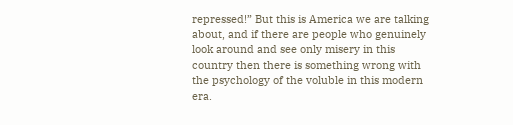repressed!” But this is America we are talking about, and if there are people who genuinely look around and see only misery in this country then there is something wrong with the psychology of the voluble in this modern era.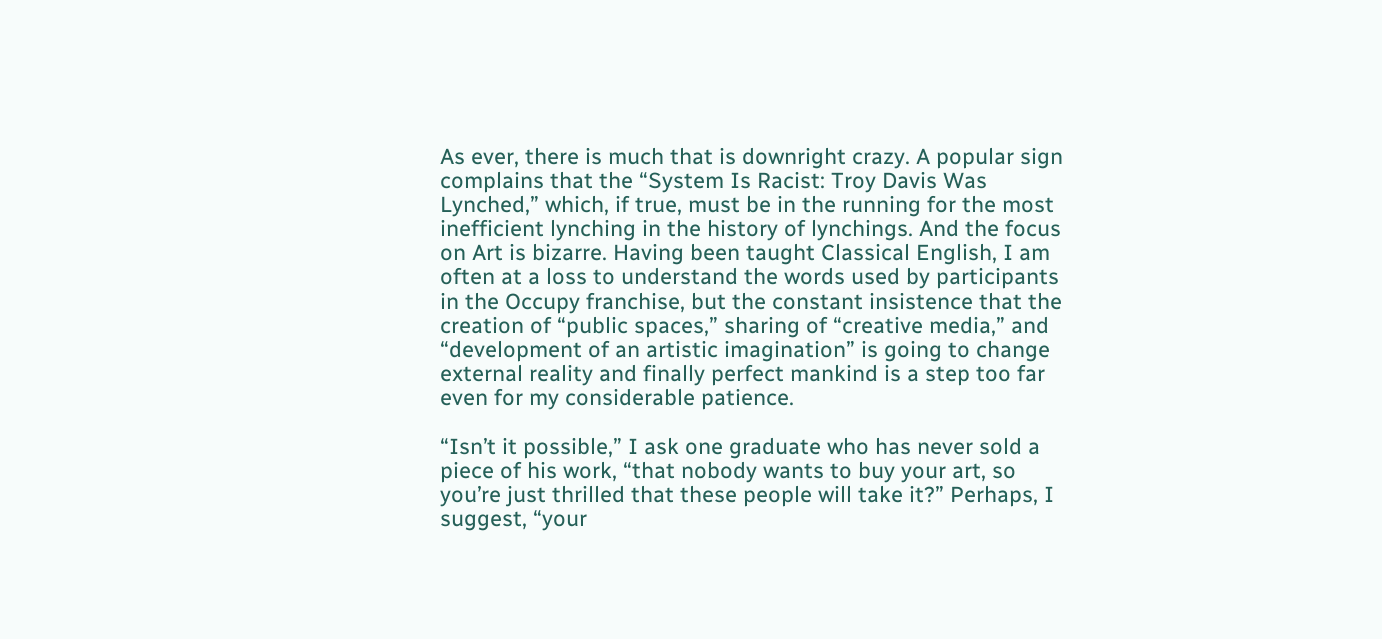As ever, there is much that is downright crazy. A popular sign complains that the “System Is Racist: Troy Davis Was Lynched,” which, if true, must be in the running for the most inefficient lynching in the history of lynchings. And the focus on Art is bizarre. Having been taught Classical English, I am often at a loss to understand the words used by participants in the Occupy franchise, but the constant insistence that the creation of “public spaces,” sharing of “creative media,” and “development of an artistic imagination” is going to change external reality and finally perfect mankind is a step too far even for my considerable patience.

“Isn’t it possible,” I ask one graduate who has never sold a piece of his work, “that nobody wants to buy your art, so you’re just thrilled that these people will take it?” Perhaps, I suggest, “your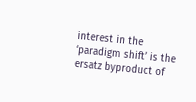interest in the ‘paradigm shift’ is the ersatz byproduct of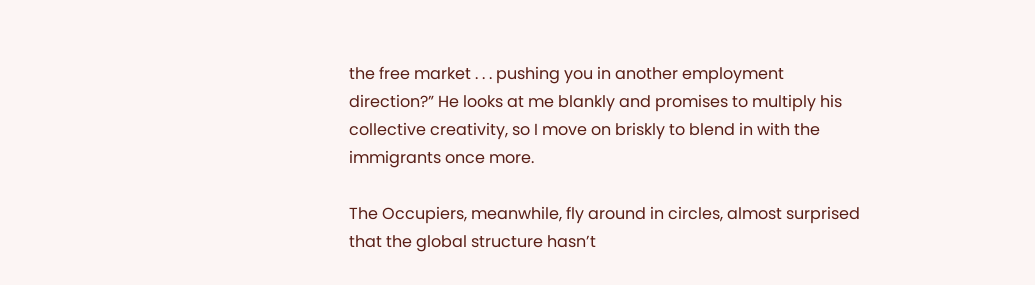the free market . . . pushing you in another employment direction?” He looks at me blankly and promises to multiply his collective creativity, so I move on briskly to blend in with the immigrants once more.

The Occupiers, meanwhile, fly around in circles, almost surprised that the global structure hasn’t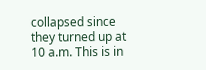collapsed since they turned up at 10 a.m. This is in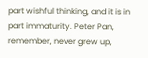part wishful thinking, and it is in part immaturity. Peter Pan, remember, never grew up,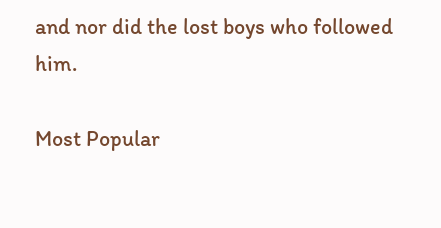and nor did the lost boys who followed him.

Most Popular